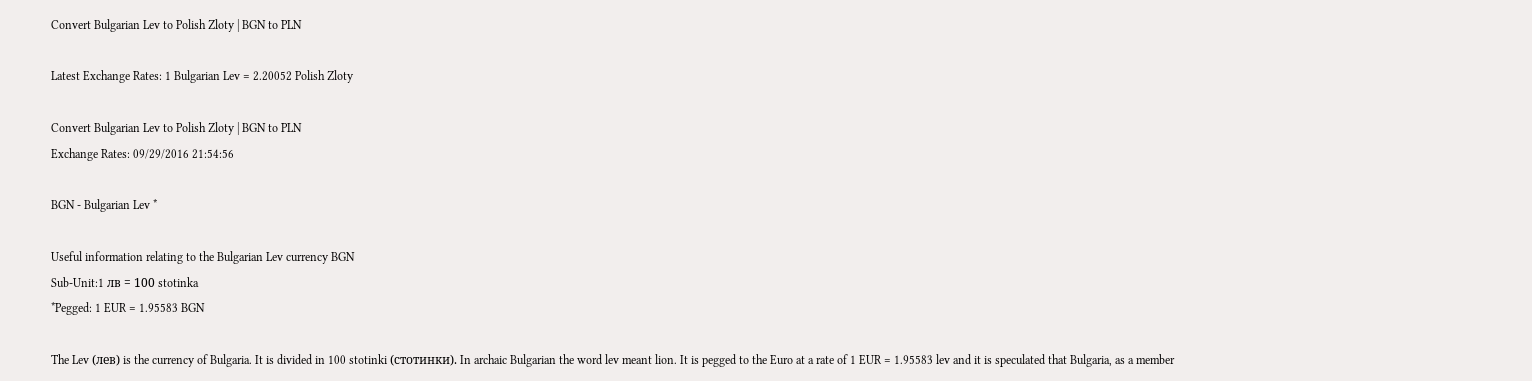Convert Bulgarian Lev to Polish Zloty | BGN to PLN

Latest Exchange Rates: 1 Bulgarian Lev = 2.20052 Polish Zloty

Convert Bulgarian Lev to Polish Zloty | BGN to PLN
Exchange Rates: 09/29/2016 21:54:56

BGN - Bulgarian Lev *

Useful information relating to the Bulgarian Lev currency BGN
Sub-Unit:1 лв = 100 stotinka
*Pegged: 1 EUR = 1.95583 BGN

The Lev (лев) is the currency of Bulgaria. It is divided in 100 stotinki (стотинки). In archaic Bulgarian the word lev meant lion. It is pegged to the Euro at a rate of 1 EUR = 1.95583 lev and it is speculated that Bulgaria, as a member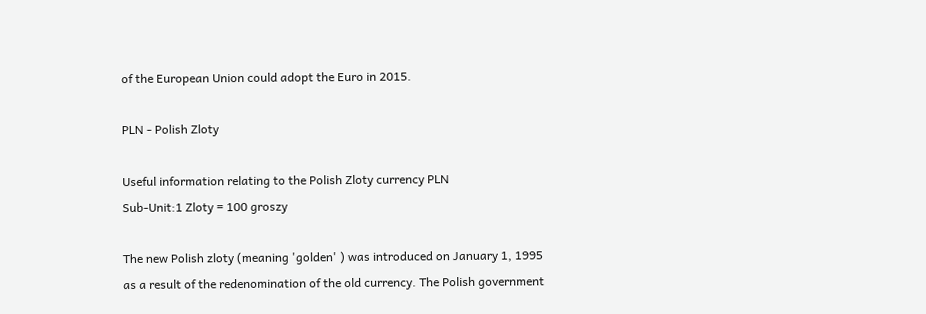of the European Union could adopt the Euro in 2015.

PLN - Polish Zloty

Useful information relating to the Polish Zloty currency PLN
Sub-Unit:1 Zloty = 100 groszy

The new Polish zloty (meaning 'golden' ) was introduced on January 1, 1995 as a result of the redenomination of the old currency. The Polish government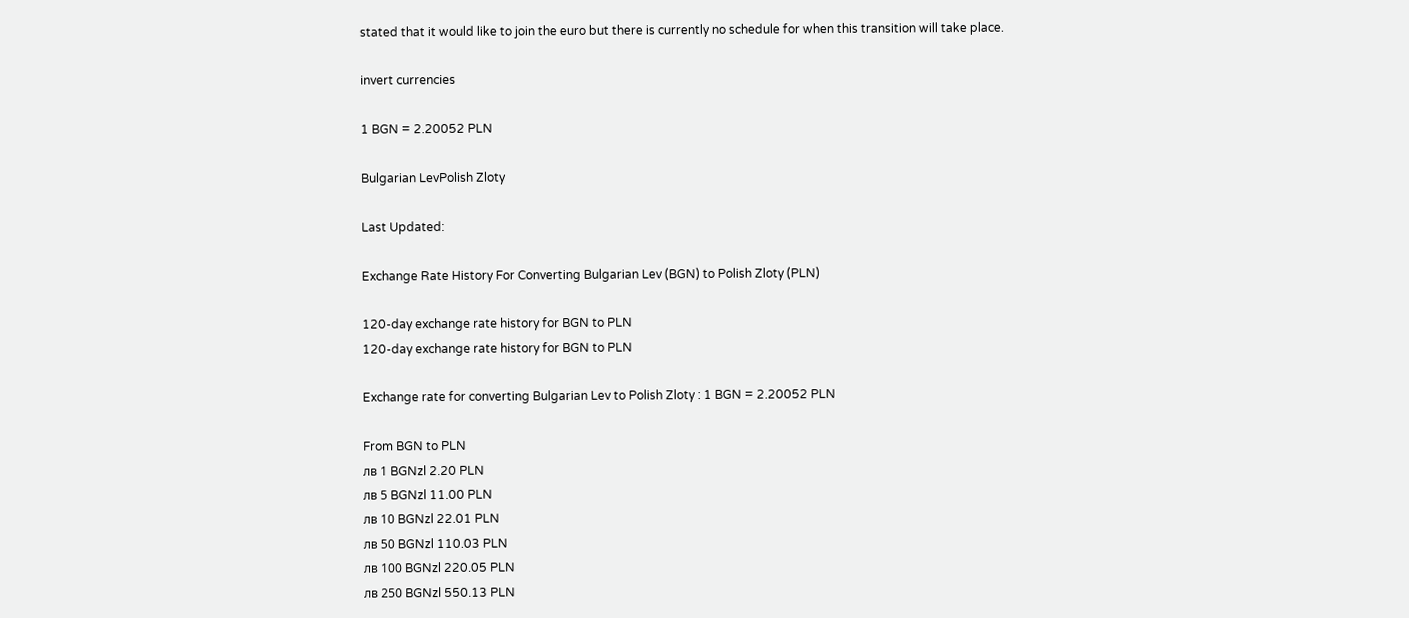stated that it would like to join the euro but there is currently no schedule for when this transition will take place.

invert currencies

1 BGN = 2.20052 PLN

Bulgarian LevPolish Zloty

Last Updated:

Exchange Rate History For Converting Bulgarian Lev (BGN) to Polish Zloty (PLN)

120-day exchange rate history for BGN to PLN
120-day exchange rate history for BGN to PLN

Exchange rate for converting Bulgarian Lev to Polish Zloty : 1 BGN = 2.20052 PLN

From BGN to PLN
лв 1 BGNzl 2.20 PLN
лв 5 BGNzl 11.00 PLN
лв 10 BGNzl 22.01 PLN
лв 50 BGNzl 110.03 PLN
лв 100 BGNzl 220.05 PLN
лв 250 BGNzl 550.13 PLN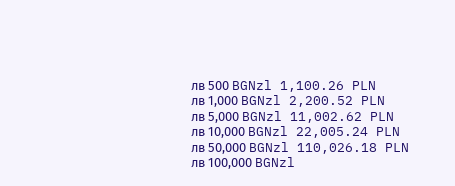лв 500 BGNzl 1,100.26 PLN
лв 1,000 BGNzl 2,200.52 PLN
лв 5,000 BGNzl 11,002.62 PLN
лв 10,000 BGNzl 22,005.24 PLN
лв 50,000 BGNzl 110,026.18 PLN
лв 100,000 BGNzl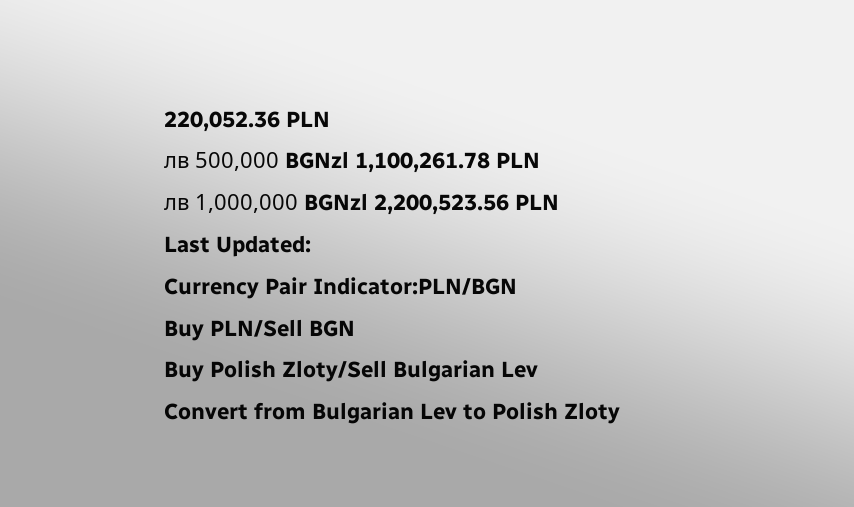220,052.36 PLN
лв 500,000 BGNzl 1,100,261.78 PLN
лв 1,000,000 BGNzl 2,200,523.56 PLN
Last Updated:
Currency Pair Indicator:PLN/BGN
Buy PLN/Sell BGN
Buy Polish Zloty/Sell Bulgarian Lev
Convert from Bulgarian Lev to Polish Zloty